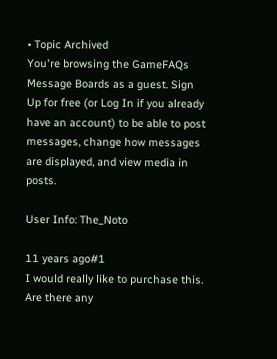• Topic Archived
You're browsing the GameFAQs Message Boards as a guest. Sign Up for free (or Log In if you already have an account) to be able to post messages, change how messages are displayed, and view media in posts.

User Info: The_Noto

11 years ago#1
I would really like to purchase this. Are there any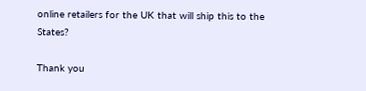online retailers for the UK that will ship this to the States?

Thank you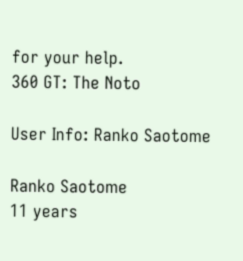for your help.
360 GT: The Noto

User Info: Ranko Saotome

Ranko Saotome
11 years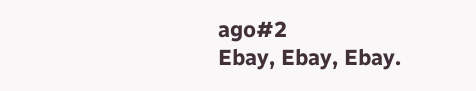ago#2
Ebay, Ebay, Ebay.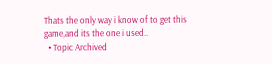Thats the only way i know of to get this game,and its the one i used..
  • Topic Archived